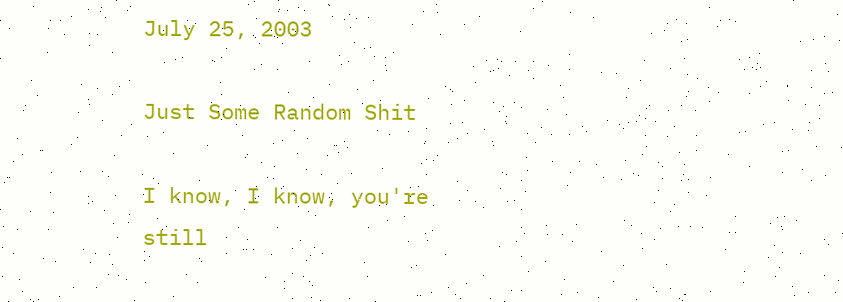July 25, 2003

Just Some Random Shit

I know, I know, you're still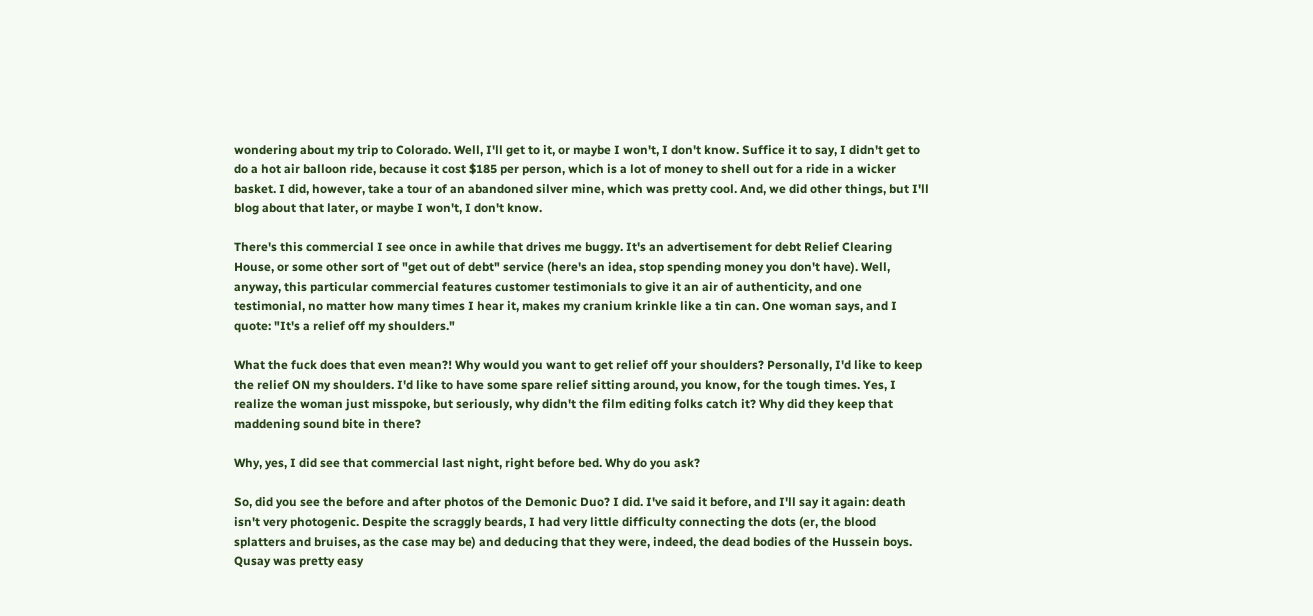wondering about my trip to Colorado. Well, I'll get to it, or maybe I won't, I don't know. Suffice it to say, I didn't get to do a hot air balloon ride, because it cost $185 per person, which is a lot of money to shell out for a ride in a wicker basket. I did, however, take a tour of an abandoned silver mine, which was pretty cool. And, we did other things, but I'll blog about that later, or maybe I won't, I don't know.

There's this commercial I see once in awhile that drives me buggy. It's an advertisement for debt Relief Clearing House, or some other sort of "get out of debt" service (here's an idea, stop spending money you don't have). Well, anyway, this particular commercial features customer testimonials to give it an air of authenticity, and one testimonial, no matter how many times I hear it, makes my cranium krinkle like a tin can. One woman says, and I quote: "It's a relief off my shoulders."

What the fuck does that even mean?! Why would you want to get relief off your shoulders? Personally, I'd like to keep the relief ON my shoulders. I'd like to have some spare relief sitting around, you know, for the tough times. Yes, I realize the woman just misspoke, but seriously, why didn't the film editing folks catch it? Why did they keep that maddening sound bite in there?

Why, yes, I did see that commercial last night, right before bed. Why do you ask?

So, did you see the before and after photos of the Demonic Duo? I did. I've said it before, and I'll say it again: death isn't very photogenic. Despite the scraggly beards, I had very little difficulty connecting the dots (er, the blood splatters and bruises, as the case may be) and deducing that they were, indeed, the dead bodies of the Hussein boys. Qusay was pretty easy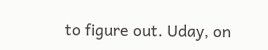to figure out. Uday, on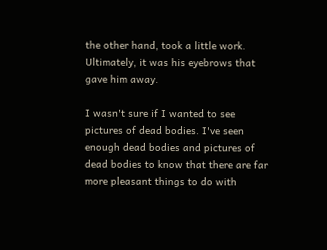the other hand, took a little work. Ultimately, it was his eyebrows that gave him away.

I wasn't sure if I wanted to see pictures of dead bodies. I've seen enough dead bodies and pictures of dead bodies to know that there are far more pleasant things to do with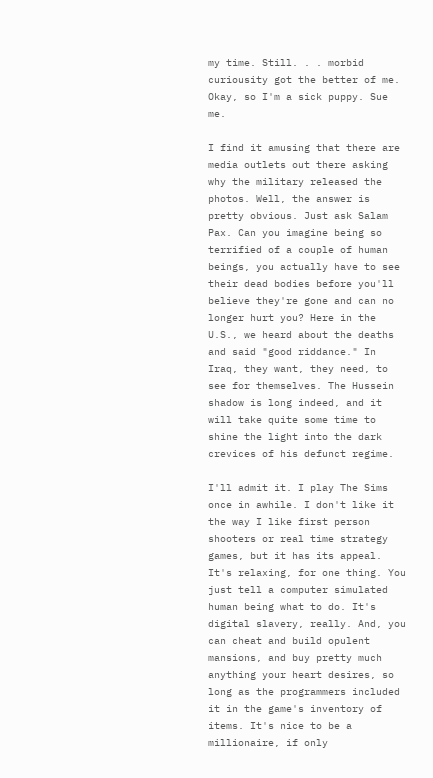my time. Still. . . morbid curiousity got the better of me. Okay, so I'm a sick puppy. Sue me.

I find it amusing that there are media outlets out there asking why the military released the photos. Well, the answer is pretty obvious. Just ask Salam Pax. Can you imagine being so terrified of a couple of human beings, you actually have to see their dead bodies before you'll believe they're gone and can no longer hurt you? Here in the U.S., we heard about the deaths and said "good riddance." In Iraq, they want, they need, to see for themselves. The Hussein shadow is long indeed, and it will take quite some time to shine the light into the dark crevices of his defunct regime.

I'll admit it. I play The Sims once in awhile. I don't like it the way I like first person shooters or real time strategy games, but it has its appeal. It's relaxing, for one thing. You just tell a computer simulated human being what to do. It's digital slavery, really. And, you can cheat and build opulent mansions, and buy pretty much anything your heart desires, so long as the programmers included it in the game's inventory of items. It's nice to be a millionaire, if only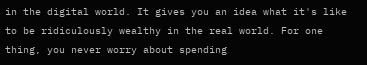in the digital world. It gives you an idea what it's like to be ridiculously wealthy in the real world. For one thing, you never worry about spending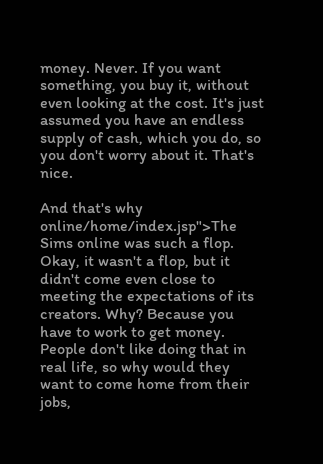money. Never. If you want something, you buy it, without even looking at the cost. It's just assumed you have an endless supply of cash, which you do, so you don't worry about it. That's nice.

And that's why online/home/index.jsp">The Sims online was such a flop. Okay, it wasn't a flop, but it didn't come even close to meeting the expectations of its creators. Why? Because you have to work to get money. People don't like doing that in real life, so why would they want to come home from their jobs,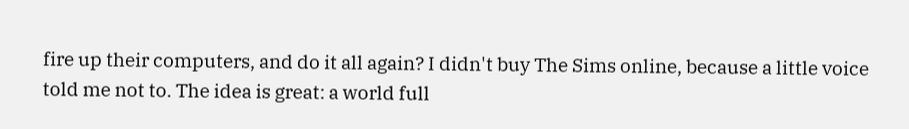fire up their computers, and do it all again? I didn't buy The Sims online, because a little voice told me not to. The idea is great: a world full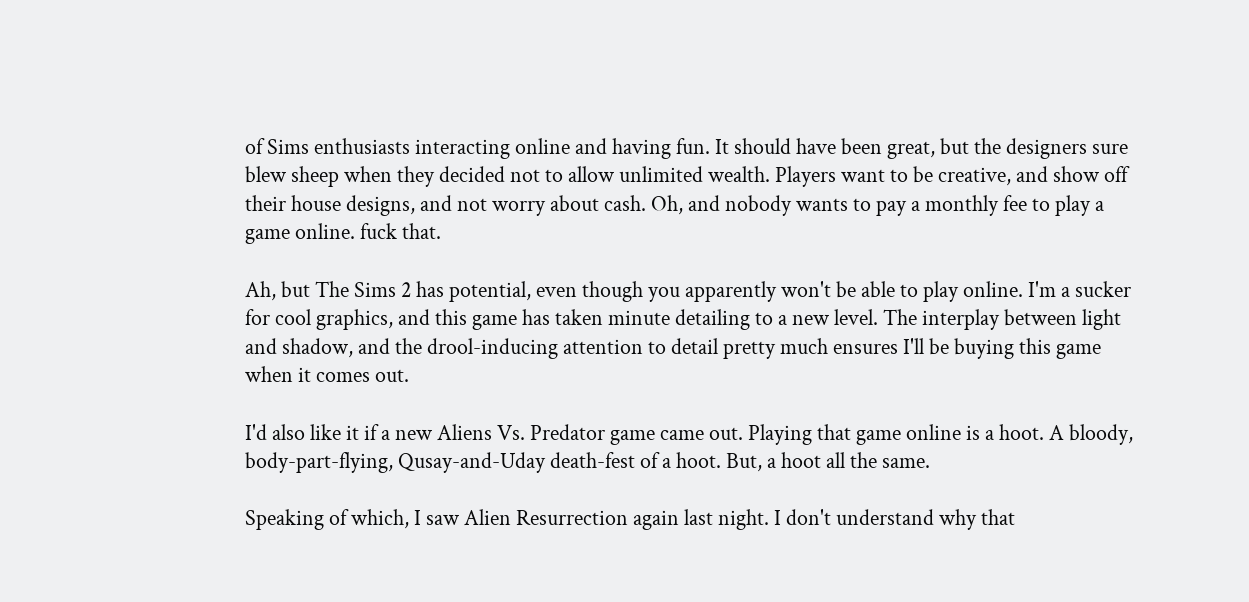of Sims enthusiasts interacting online and having fun. It should have been great, but the designers sure blew sheep when they decided not to allow unlimited wealth. Players want to be creative, and show off their house designs, and not worry about cash. Oh, and nobody wants to pay a monthly fee to play a game online. fuck that.

Ah, but The Sims 2 has potential, even though you apparently won't be able to play online. I'm a sucker for cool graphics, and this game has taken minute detailing to a new level. The interplay between light and shadow, and the drool-inducing attention to detail pretty much ensures I'll be buying this game when it comes out.

I'd also like it if a new Aliens Vs. Predator game came out. Playing that game online is a hoot. A bloody, body-part-flying, Qusay-and-Uday death-fest of a hoot. But, a hoot all the same.

Speaking of which, I saw Alien Resurrection again last night. I don't understand why that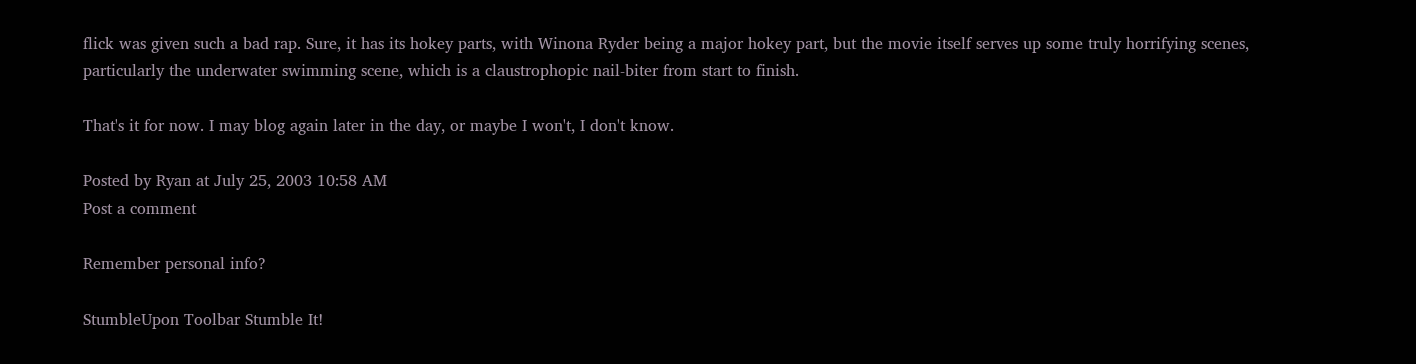flick was given such a bad rap. Sure, it has its hokey parts, with Winona Ryder being a major hokey part, but the movie itself serves up some truly horrifying scenes, particularly the underwater swimming scene, which is a claustrophopic nail-biter from start to finish.

That's it for now. I may blog again later in the day, or maybe I won't, I don't know.

Posted by Ryan at July 25, 2003 10:58 AM
Post a comment

Remember personal info?

StumbleUpon Toolbar Stumble It!